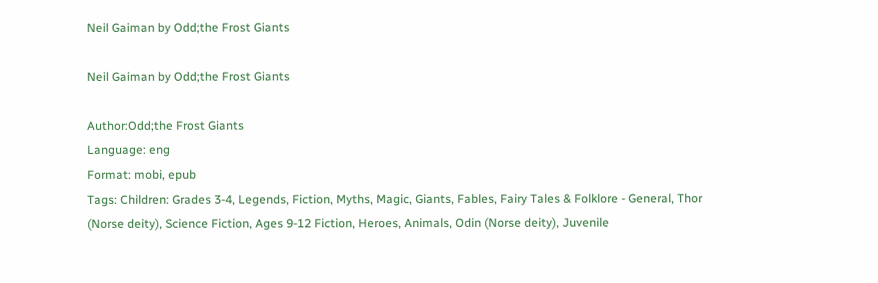Neil Gaiman by Odd;the Frost Giants

Neil Gaiman by Odd;the Frost Giants

Author:Odd;the Frost Giants
Language: eng
Format: mobi, epub
Tags: Children: Grades 3-4, Legends, Fiction, Myths, Magic, Giants, Fables, Fairy Tales & Folklore - General, Thor (Norse deity), Science Fiction, Ages 9-12 Fiction, Heroes, Animals, Odin (Norse deity), Juvenile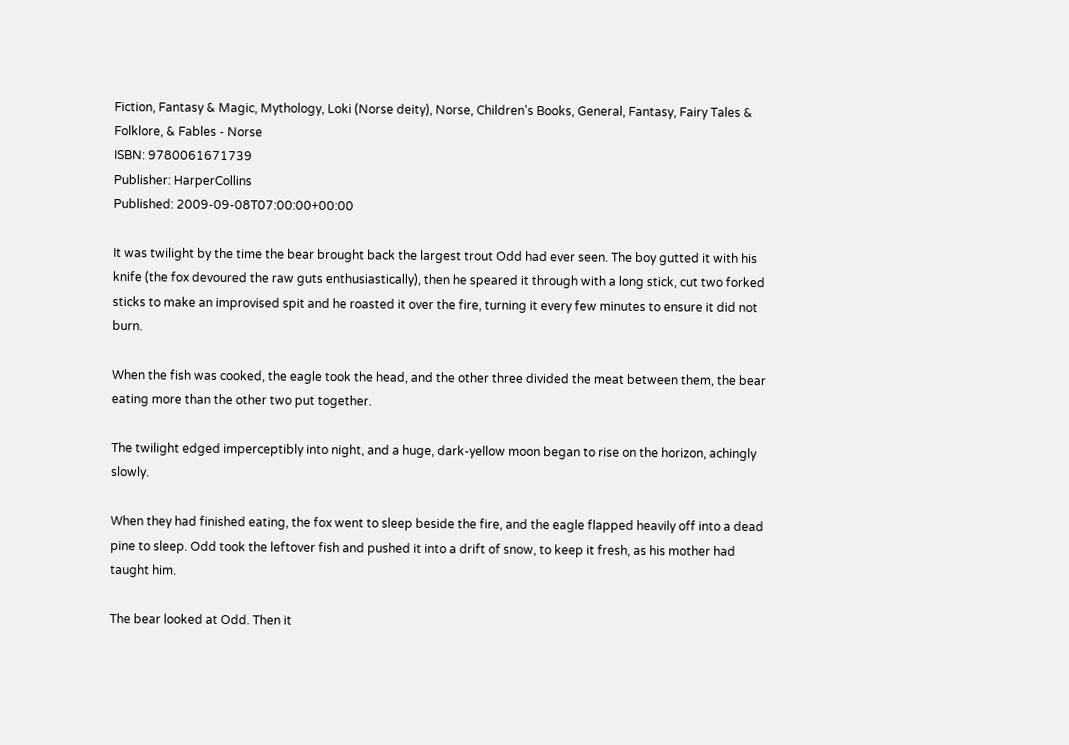Fiction, Fantasy & Magic, Mythology, Loki (Norse deity), Norse, Children's Books, General, Fantasy, Fairy Tales & Folklore, & Fables - Norse
ISBN: 9780061671739
Publisher: HarperCollins
Published: 2009-09-08T07:00:00+00:00

It was twilight by the time the bear brought back the largest trout Odd had ever seen. The boy gutted it with his knife (the fox devoured the raw guts enthusiastically), then he speared it through with a long stick, cut two forked sticks to make an improvised spit and he roasted it over the fire, turning it every few minutes to ensure it did not burn.

When the fish was cooked, the eagle took the head, and the other three divided the meat between them, the bear eating more than the other two put together.

The twilight edged imperceptibly into night, and a huge, dark-yellow moon began to rise on the horizon, achingly slowly.

When they had finished eating, the fox went to sleep beside the fire, and the eagle flapped heavily off into a dead pine to sleep. Odd took the leftover fish and pushed it into a drift of snow, to keep it fresh, as his mother had taught him.

The bear looked at Odd. Then it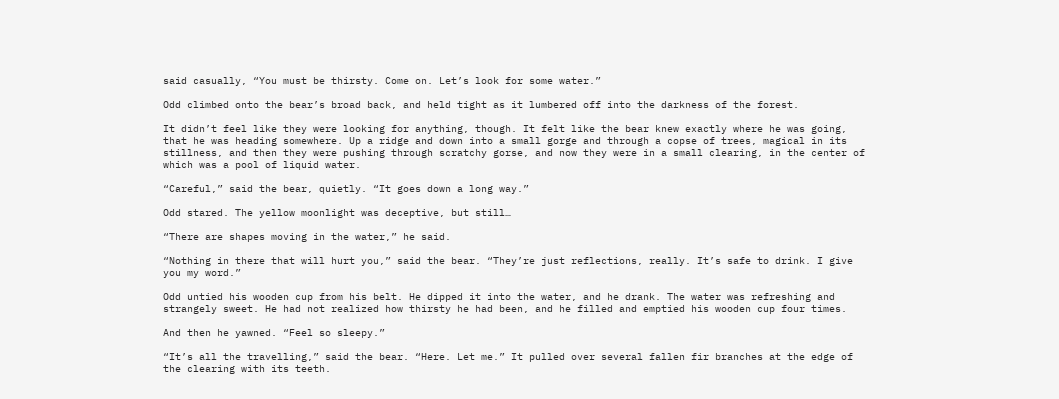said casually, “You must be thirsty. Come on. Let’s look for some water.”

Odd climbed onto the bear’s broad back, and held tight as it lumbered off into the darkness of the forest.

It didn’t feel like they were looking for anything, though. It felt like the bear knew exactly where he was going, that he was heading somewhere. Up a ridge and down into a small gorge and through a copse of trees, magical in its stillness, and then they were pushing through scratchy gorse, and now they were in a small clearing, in the center of which was a pool of liquid water.

“Careful,” said the bear, quietly. “It goes down a long way.”

Odd stared. The yellow moonlight was deceptive, but still…

“There are shapes moving in the water,” he said.

“Nothing in there that will hurt you,” said the bear. “They’re just reflections, really. It’s safe to drink. I give you my word.”

Odd untied his wooden cup from his belt. He dipped it into the water, and he drank. The water was refreshing and strangely sweet. He had not realized how thirsty he had been, and he filled and emptied his wooden cup four times.

And then he yawned. “Feel so sleepy.”

“It’s all the travelling,” said the bear. “Here. Let me.” It pulled over several fallen fir branches at the edge of the clearing with its teeth.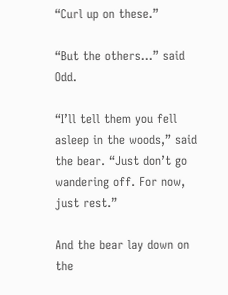“Curl up on these.”

“But the others…” said Odd.

“I’ll tell them you fell asleep in the woods,” said the bear. “Just don’t go wandering off. For now, just rest.”

And the bear lay down on the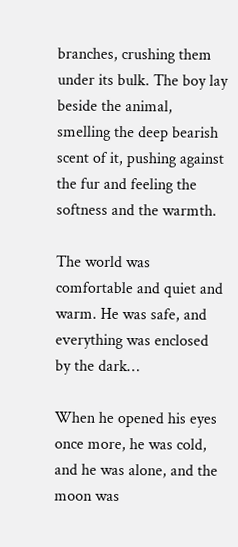branches, crushing them under its bulk. The boy lay beside the animal, smelling the deep bearish scent of it, pushing against the fur and feeling the softness and the warmth.

The world was comfortable and quiet and warm. He was safe, and everything was enclosed by the dark…

When he opened his eyes once more, he was cold, and he was alone, and the moon was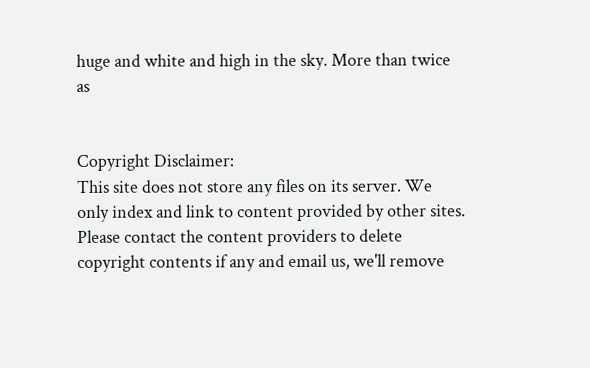huge and white and high in the sky. More than twice as


Copyright Disclaimer:
This site does not store any files on its server. We only index and link to content provided by other sites. Please contact the content providers to delete copyright contents if any and email us, we'll remove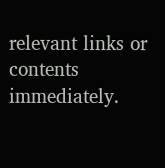relevant links or contents immediately.